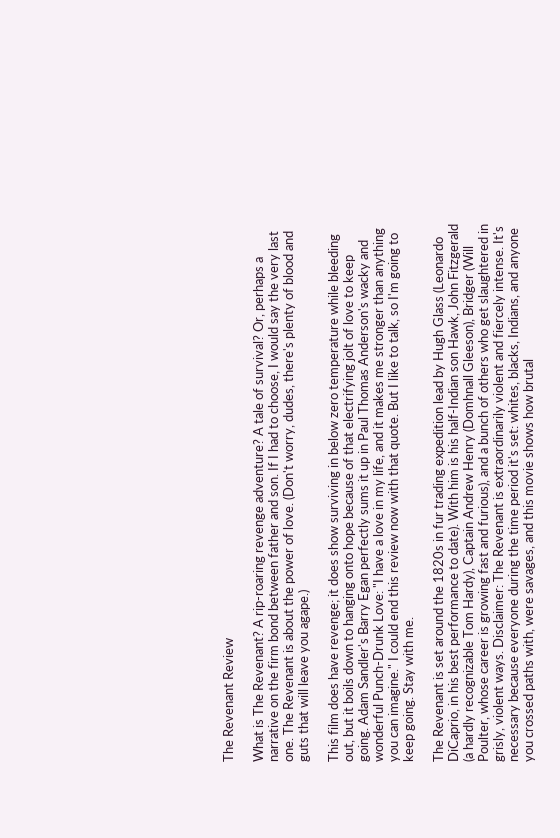The Revenant Review

What is The Revenant? A rip-roaring revenge adventure? A tale of survival? Or, perhaps a narrative on the firm bond between father and son. If I had to choose, I would say the very last one. The Revenant is about the power of love. (Don't worry, dudes, there's plenty of blood and guts that will leave you agape.)

This film does have revenge; it does show surviving in below zero temperature while bleeding out, but it boils down to hanging onto hope because of that electrifying jolt of love to keep going. Adam Sandler's Barry Egan perfectly sums it up in Paul Thomas Anderson's wacky and wonderful Punch-Drunk Love: "I have a love in my life, and it makes me stronger than anything you can imagine." I could end this review now with that quote. But I like to talk, so I'm going to keep going. Stay with me.

The Revenant is set around the 1820s in fur trading expedition lead by Hugh Glass (Leonardo DiCaprio, in his best performance to date). With him is his half-Indian son Hawk, John Fitzgerald (a hardly recognizable Tom Hardy), Captain Andrew Henry (Domhnall Gleeson), Bridger (Will Poulter, whose career is growing fast and furious), and a bunch of others who get slaughtered in grisly, violent ways. Disclaimer: The Revenant is extraordinarily violent and fiercely intense. It's necessary because everyone during the time period it's set: whites, blacks, Indians, and anyone you crossed paths with, were savages, and this movie shows how brutal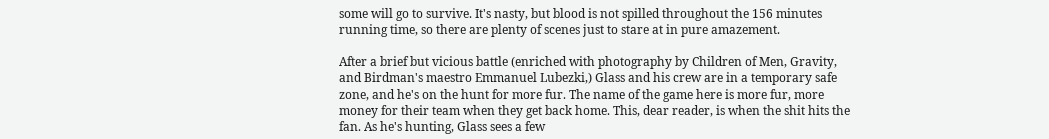some will go to survive. It's nasty, but blood is not spilled throughout the 156 minutes running time, so there are plenty of scenes just to stare at in pure amazement.

After a brief but vicious battle (enriched with photography by Children of Men, Gravity, and Birdman's maestro Emmanuel Lubezki,) Glass and his crew are in a temporary safe zone, and he's on the hunt for more fur. The name of the game here is more fur, more money for their team when they get back home. This, dear reader, is when the shit hits the fan. As he's hunting, Glass sees a few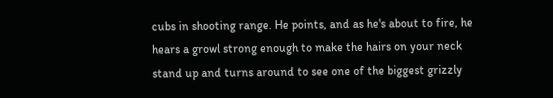cubs in shooting range. He points, and as he's about to fire, he hears a growl strong enough to make the hairs on your neck stand up and turns around to see one of the biggest grizzly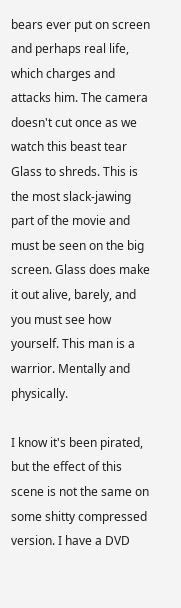bears ever put on screen and perhaps real life, which charges and attacks him. The camera doesn't cut once as we watch this beast tear Glass to shreds. This is the most slack-jawing part of the movie and must be seen on the big screen. Glass does make it out alive, barely, and you must see how yourself. This man is a warrior. Mentally and physically.

I know it's been pirated, but the effect of this scene is not the same on some shitty compressed version. I have a DVD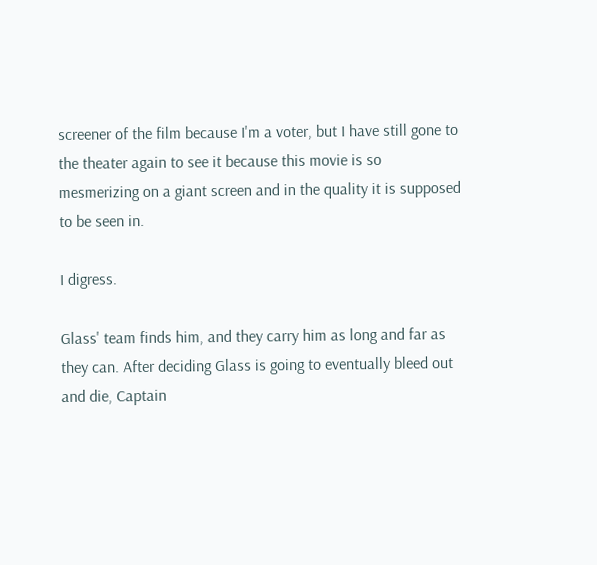screener of the film because I'm a voter, but I have still gone to the theater again to see it because this movie is so mesmerizing on a giant screen and in the quality it is supposed to be seen in.

I digress.

Glass' team finds him, and they carry him as long and far as they can. After deciding Glass is going to eventually bleed out and die, Captain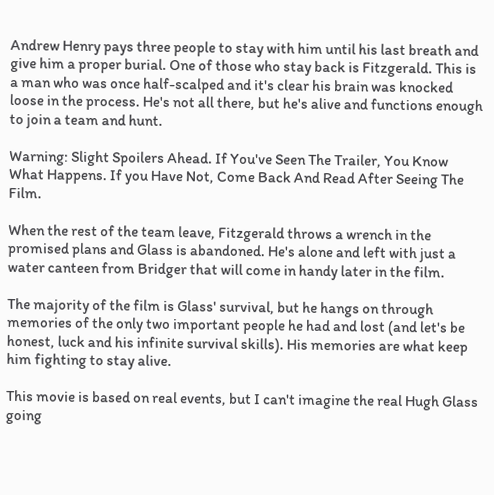Andrew Henry pays three people to stay with him until his last breath and give him a proper burial. One of those who stay back is Fitzgerald. This is a man who was once half-scalped and it's clear his brain was knocked loose in the process. He's not all there, but he's alive and functions enough to join a team and hunt.

Warning: Slight Spoilers Ahead. If You've Seen The Trailer, You Know What Happens. If you Have Not, Come Back And Read After Seeing The Film.

When the rest of the team leave, Fitzgerald throws a wrench in the promised plans and Glass is abandoned. He's alone and left with just a water canteen from Bridger that will come in handy later in the film.

The majority of the film is Glass' survival, but he hangs on through memories of the only two important people he had and lost (and let's be honest, luck and his infinite survival skills). His memories are what keep him fighting to stay alive.

This movie is based on real events, but I can't imagine the real Hugh Glass going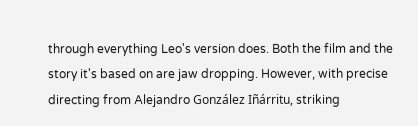through everything Leo's version does. Both the film and the story it's based on are jaw dropping. However, with precise directing from Alejandro González Iñárritu, striking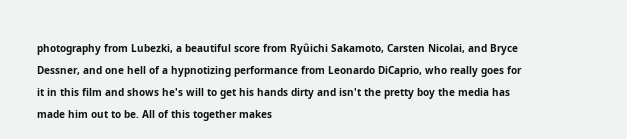photography from Lubezki, a beautiful score from Ryûichi Sakamoto, Carsten Nicolai, and Bryce Dessner, and one hell of a hypnotizing performance from Leonardo DiCaprio, who really goes for it in this film and shows he's will to get his hands dirty and isn't the pretty boy the media has made him out to be. All of this together makes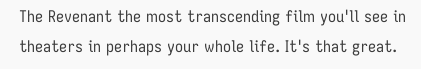The Revenant the most transcending film you'll see in theaters in perhaps your whole life. It's that great.